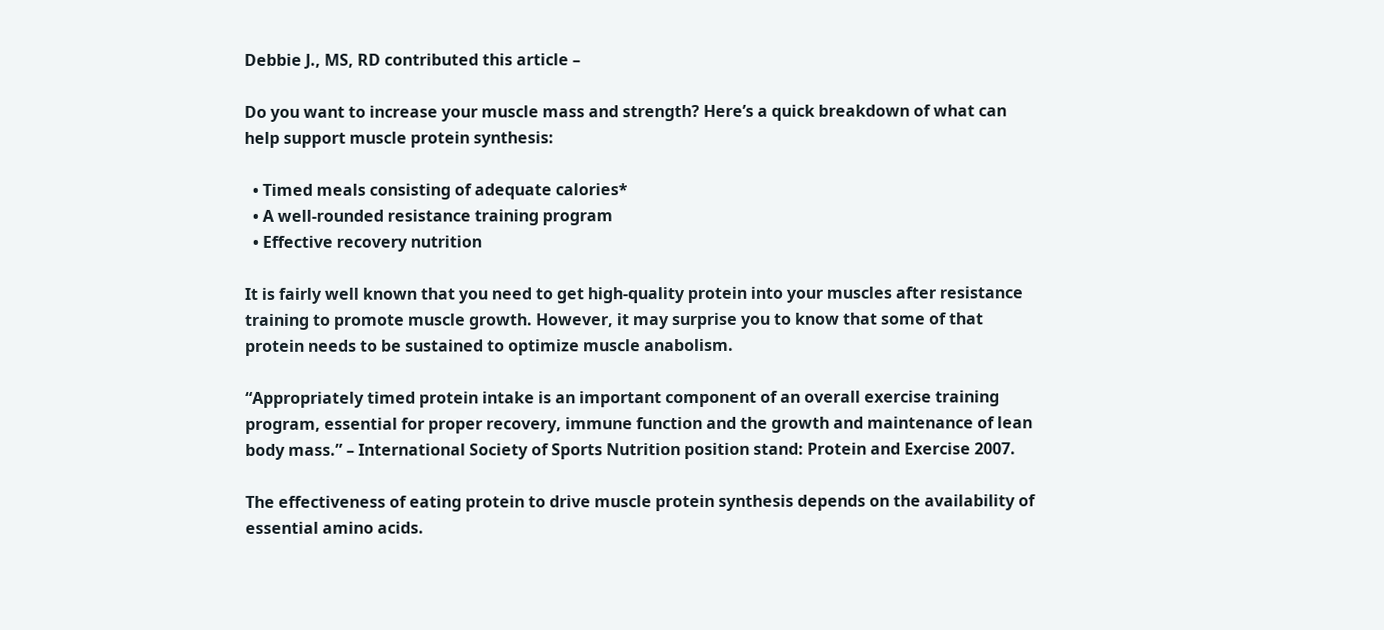Debbie J., MS, RD contributed this article –

Do you want to increase your muscle mass and strength? Here’s a quick breakdown of what can help support muscle protein synthesis:

  • Timed meals consisting of adequate calories*
  • A well-rounded resistance training program
  • Effective recovery nutrition

It is fairly well known that you need to get high-quality protein into your muscles after resistance training to promote muscle growth. However, it may surprise you to know that some of that protein needs to be sustained to optimize muscle anabolism.

“Appropriately timed protein intake is an important component of an overall exercise training program, essential for proper recovery, immune function and the growth and maintenance of lean body mass.” – International Society of Sports Nutrition position stand: Protein and Exercise 2007.

The effectiveness of eating protein to drive muscle protein synthesis depends on the availability of essential amino acids.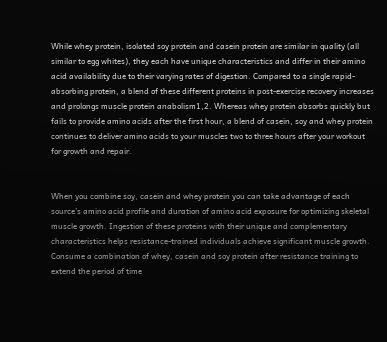While whey protein, isolated soy protein and casein protein are similar in quality (all similar to egg whites), they each have unique characteristics and differ in their amino acid availability due to their varying rates of digestion. Compared to a single rapid-absorbing protein, a blend of these different proteins in post-exercise recovery increases and prolongs muscle protein anabolism1,2. Whereas whey protein absorbs quickly but fails to provide amino acids after the first hour, a blend of casein, soy and whey protein continues to deliver amino acids to your muscles two to three hours after your workout for growth and repair.


When you combine soy, casein and whey protein you can take advantage of each source’s amino acid profile and duration of amino acid exposure for optimizing skeletal muscle growth. Ingestion of these proteins with their unique and complementary characteristics helps resistance-trained individuals achieve significant muscle growth. Consume a combination of whey, casein and soy protein after resistance training to extend the period of time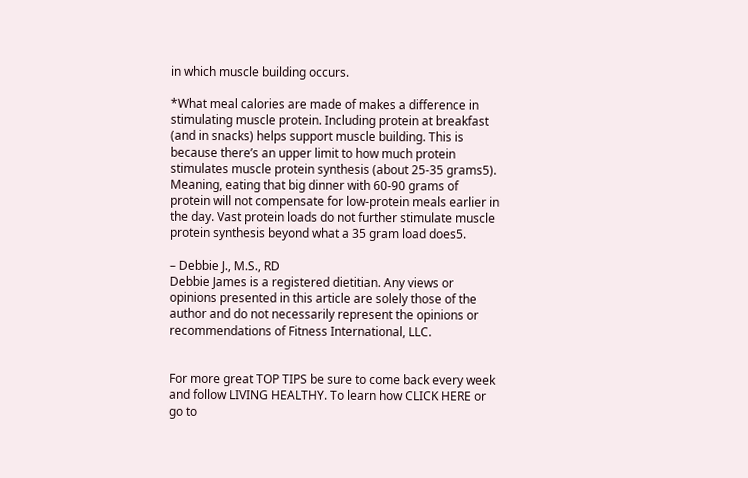in which muscle building occurs.

*What meal calories are made of makes a difference in stimulating muscle protein. Including protein at breakfast (and in snacks) helps support muscle building. This is because there’s an upper limit to how much protein stimulates muscle protein synthesis (about 25-35 grams5). Meaning, eating that big dinner with 60-90 grams of protein will not compensate for low-protein meals earlier in the day. Vast protein loads do not further stimulate muscle protein synthesis beyond what a 35 gram load does5.

– Debbie J., M.S., RD
Debbie James is a registered dietitian. Any views or opinions presented in this article are solely those of the author and do not necessarily represent the opinions or recommendations of Fitness International, LLC.


For more great TOP TIPS be sure to come back every week and follow LIVING HEALTHY. To learn how CLICK HERE or go to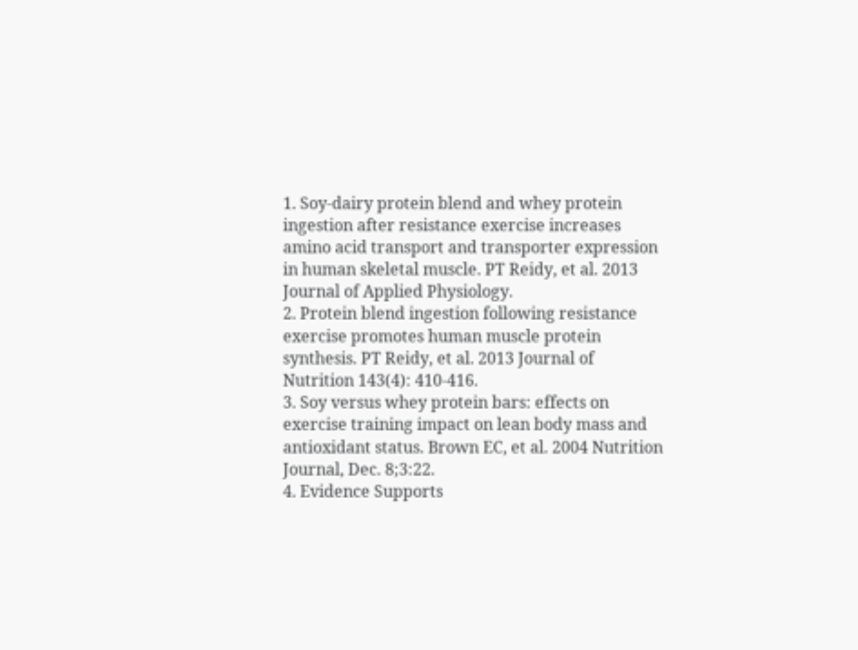1. Soy-dairy protein blend and whey protein ingestion after resistance exercise increases amino acid transport and transporter expression in human skeletal muscle. PT Reidy, et al. 2013 Journal of Applied Physiology.
2. Protein blend ingestion following resistance exercise promotes human muscle protein synthesis. PT Reidy, et al. 2013 Journal of Nutrition 143(4): 410-416.
3. Soy versus whey protein bars: effects on exercise training impact on lean body mass and antioxidant status. Brown EC, et al. 2004 Nutrition Journal, Dec. 8;3:22.
4. Evidence Supports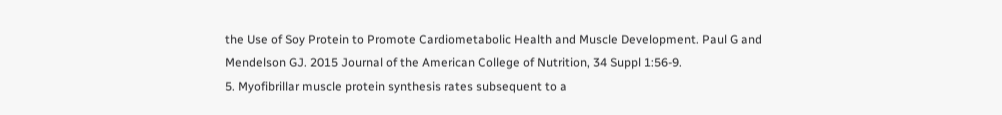the Use of Soy Protein to Promote Cardiometabolic Health and Muscle Development. Paul G and Mendelson GJ. 2015 Journal of the American College of Nutrition, 34 Suppl 1:56-9.
5. Myofibrillar muscle protein synthesis rates subsequent to a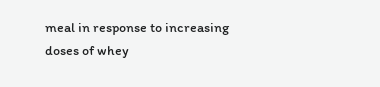meal in response to increasing doses of whey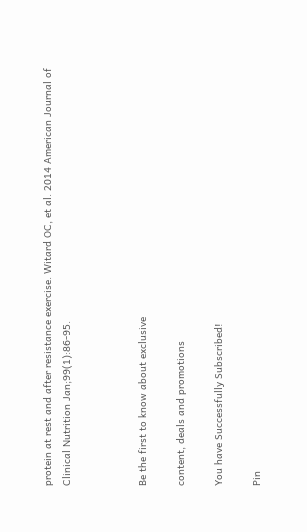protein at rest and after resistance exercise. Witard OC, et al. 2014 American Journal of Clinical Nutrition Jan;99(1):86-95.



Be the first to know about exclusive

content, deals and promotions

You have Successfully Subscribed!

Pin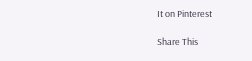It on Pinterest

Share This